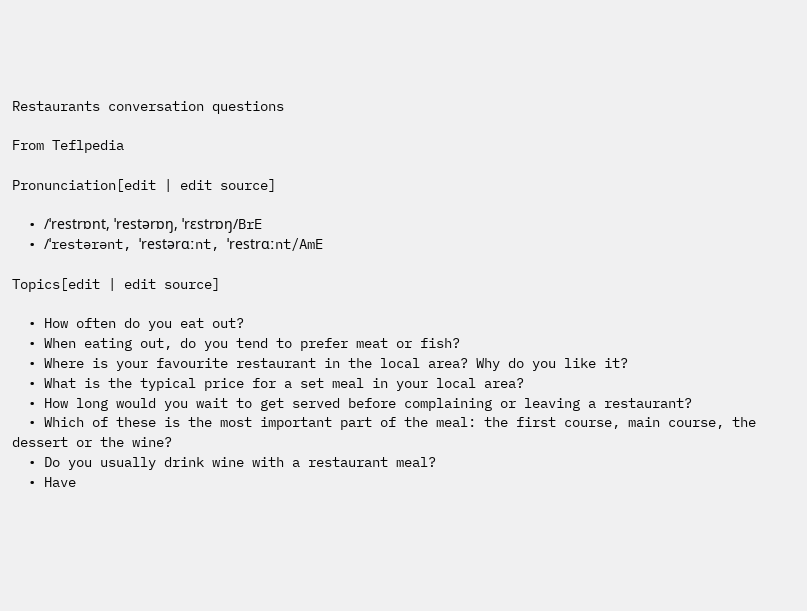Restaurants conversation questions

From Teflpedia

Pronunciation[edit | edit source]

  • /ˈrestrɒnt, ˈrestərɒŋ, ˈrɛstrɒŋ/BrE
  • /ˈrestərənt, ˈrestərɑːnt, ˈrestrɑːnt/AmE

Topics[edit | edit source]

  • How often do you eat out?
  • When eating out, do you tend to prefer meat or fish?
  • Where is your favourite restaurant in the local area? Why do you like it?
  • What is the typical price for a set meal in your local area?
  • How long would you wait to get served before complaining or leaving a restaurant?
  • Which of these is the most important part of the meal: the first course, main course, the dessert or the wine?
  • Do you usually drink wine with a restaurant meal?
  • Have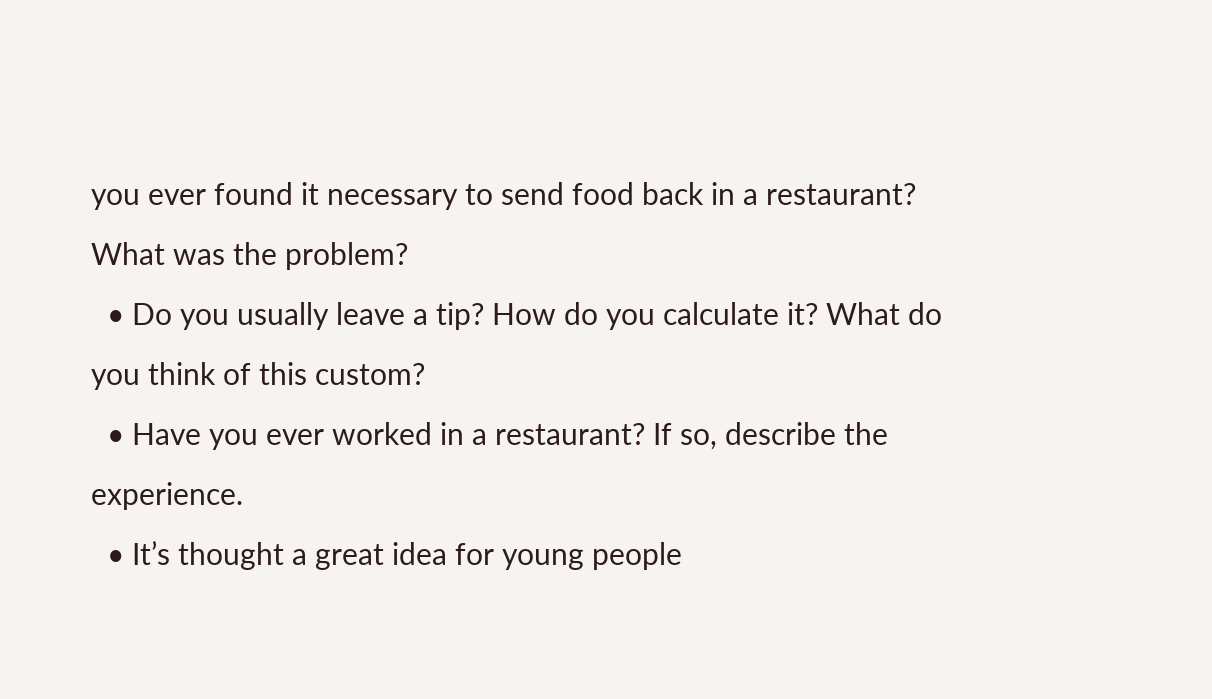you ever found it necessary to send food back in a restaurant? What was the problem?
  • Do you usually leave a tip? How do you calculate it? What do you think of this custom?
  • Have you ever worked in a restaurant? If so, describe the experience.
  • It’s thought a great idea for young people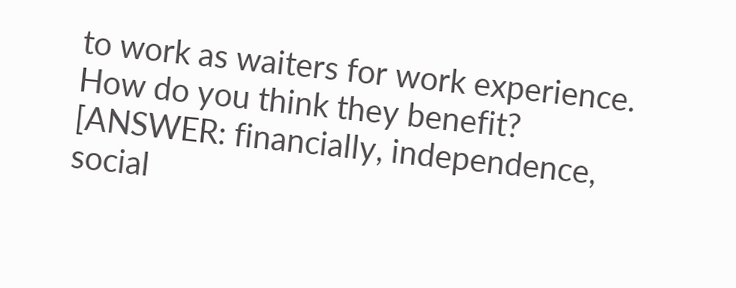to work as waiters for work experience. How do you think they benefit? [ANSWER: financially, independence, social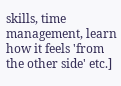skills, time management, learn how it feels 'from the other side' etc.]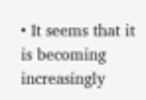• It seems that it is becoming increasingly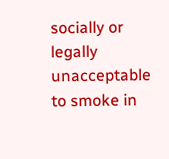socially or legally unacceptable to smoke in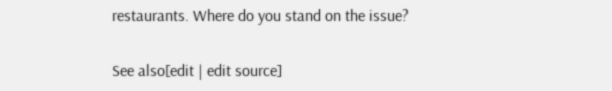restaurants. Where do you stand on the issue?

See also[edit | edit source]